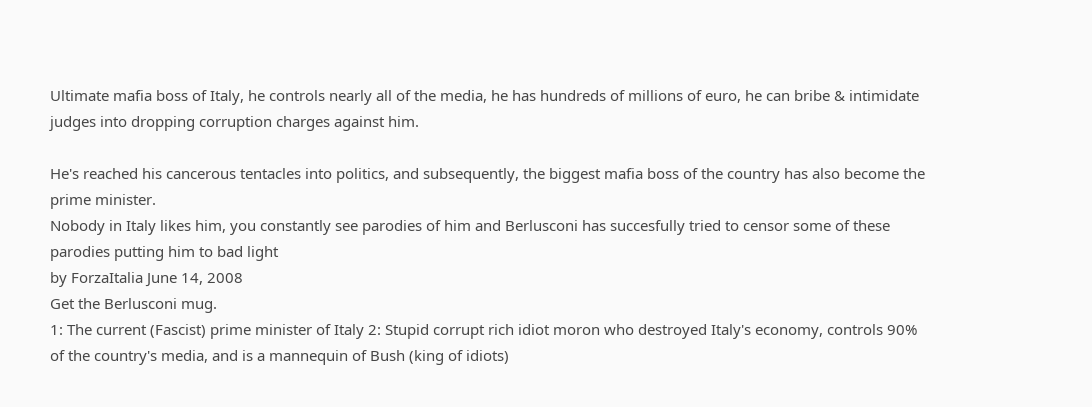Ultimate mafia boss of Italy, he controls nearly all of the media, he has hundreds of millions of euro, he can bribe & intimidate judges into dropping corruption charges against him.

He's reached his cancerous tentacles into politics, and subsequently, the biggest mafia boss of the country has also become the prime minister.
Nobody in Italy likes him, you constantly see parodies of him and Berlusconi has succesfully tried to censor some of these parodies putting him to bad light
by ForzaItalia June 14, 2008
Get the Berlusconi mug.
1: The current (Fascist) prime minister of Italy 2: Stupid corrupt rich idiot moron who destroyed Italy's economy, controls 90% of the country's media, and is a mannequin of Bush (king of idiots)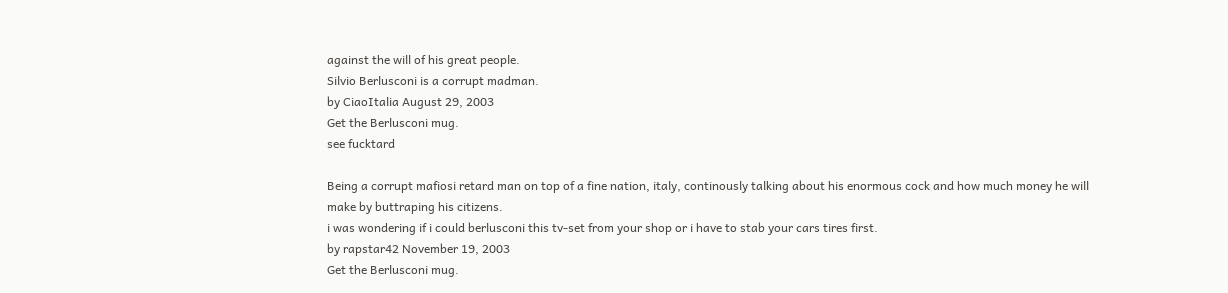against the will of his great people.
Silvio Berlusconi is a corrupt madman.
by CiaoItalia August 29, 2003
Get the Berlusconi mug.
see fucktard

Being a corrupt mafiosi retard man on top of a fine nation, italy, continously talking about his enormous cock and how much money he will make by buttraping his citizens.
i was wondering if i could berlusconi this tv-set from your shop or i have to stab your cars tires first.
by rapstar42 November 19, 2003
Get the Berlusconi mug.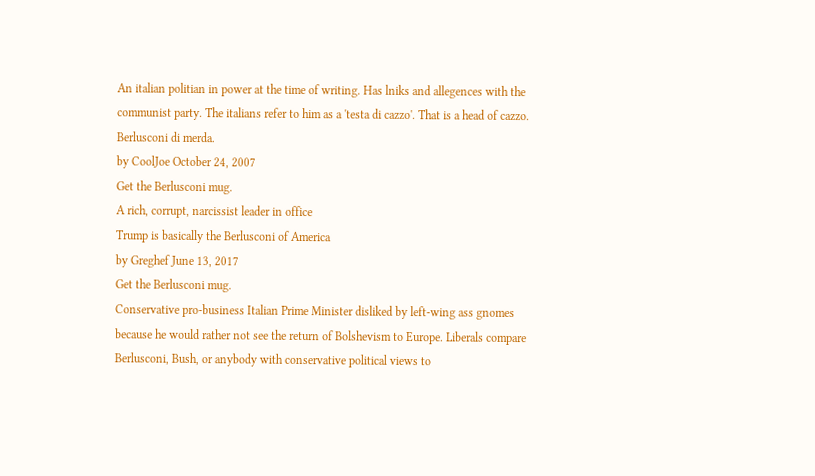An italian politian in power at the time of writing. Has lniks and allegences with the communist party. The italians refer to him as a 'testa di cazzo'. That is a head of cazzo.
Berlusconi di merda.
by CoolJoe October 24, 2007
Get the Berlusconi mug.
A rich, corrupt, narcissist leader in office
Trump is basically the Berlusconi of America
by Greghef June 13, 2017
Get the Berlusconi mug.
Conservative pro-business Italian Prime Minister disliked by left-wing ass gnomes because he would rather not see the return of Bolshevism to Europe. Liberals compare Berlusconi, Bush, or anybody with conservative political views to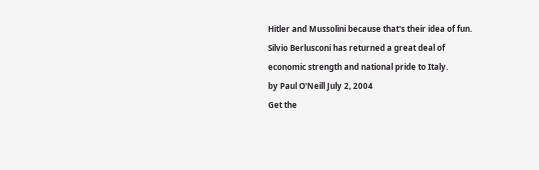Hitler and Mussolini because that's their idea of fun.
Silvio Berlusconi has returned a great deal of economic strength and national pride to Italy.
by Paul O'Neill July 2, 2004
Get the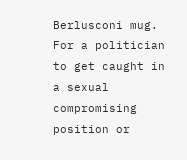Berlusconi mug.
For a politician to get caught in a sexual compromising position or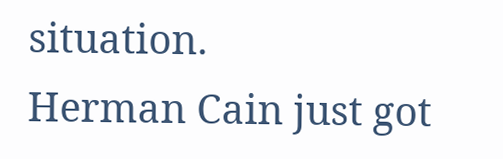situation.
Herman Cain just got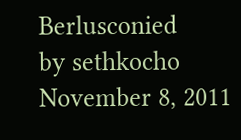Berlusconied
by sethkocho November 8, 2011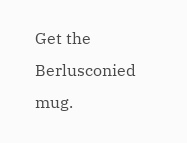Get the Berlusconied mug.